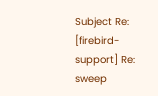Subject Re: [firebird-support] Re: sweep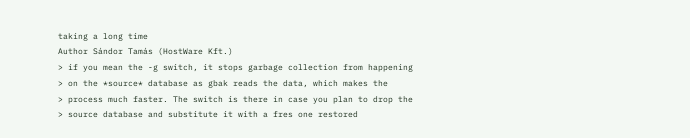taking a long time
Author Sándor Tamás (HostWare Kft.)
> if you mean the -g switch, it stops garbage collection from happening
> on the *source* database as gbak reads the data, which makes the
> process much faster. The switch is there in case you plan to drop the
> source database and substitute it with a fres one restored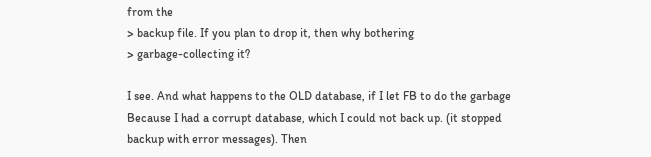from the
> backup file. If you plan to drop it, then why bothering
> garbage-collecting it?

I see. And what happens to the OLD database, if I let FB to do the garbage
Because I had a corrupt database, which I could not back up. (it stopped
backup with error messages). Then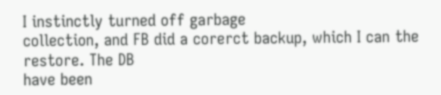I instinctly turned off garbage
collection, and FB did a corerct backup, which I can the restore. The DB
have been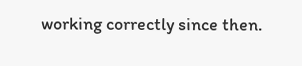working correctly since then.